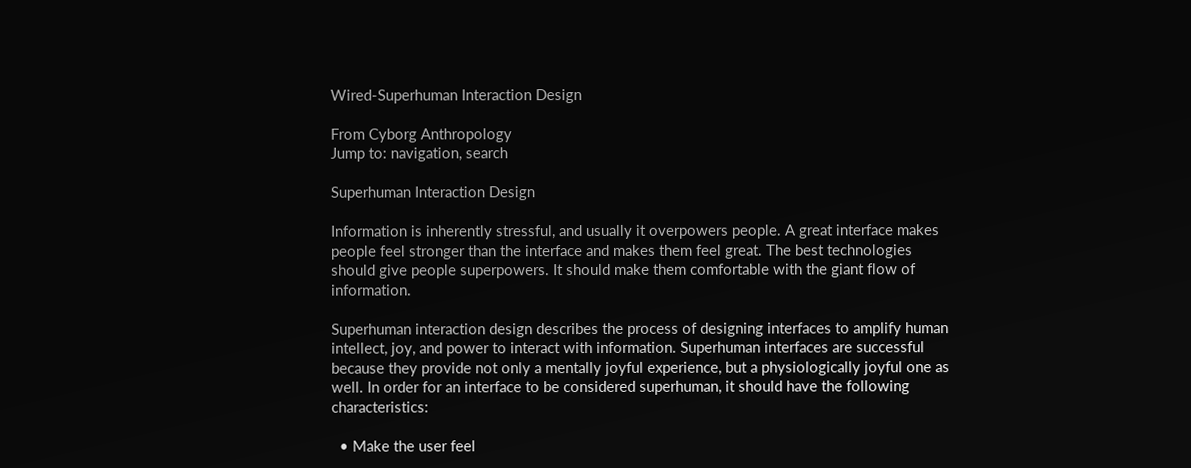Wired-Superhuman Interaction Design

From Cyborg Anthropology
Jump to: navigation, search

Superhuman Interaction Design

Information is inherently stressful, and usually it overpowers people. A great interface makes people feel stronger than the interface and makes them feel great. The best technologies should give people superpowers. It should make them comfortable with the giant flow of information.

Superhuman interaction design describes the process of designing interfaces to amplify human intellect, joy, and power to interact with information. Superhuman interfaces are successful because they provide not only a mentally joyful experience, but a physiologically joyful one as well. In order for an interface to be considered superhuman, it should have the following characteristics:

  • Make the user feel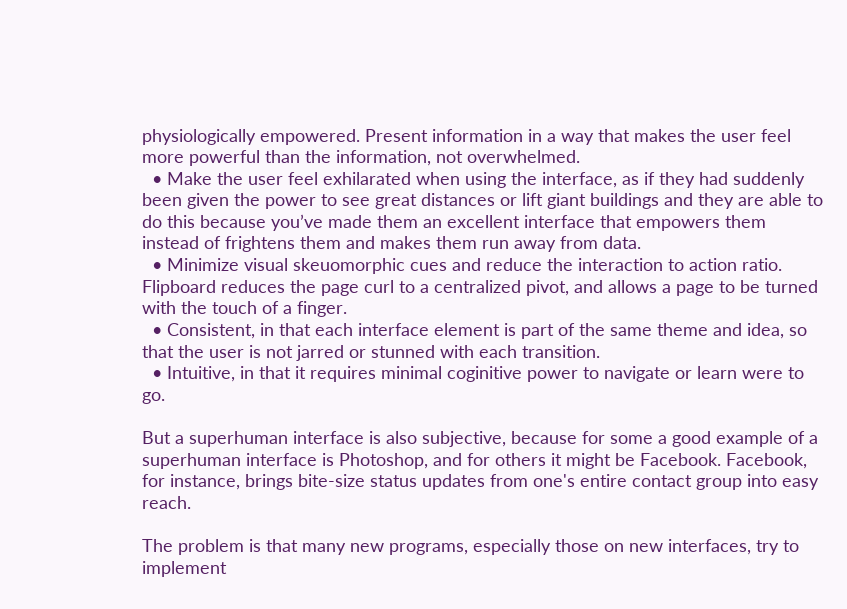physiologically empowered. Present information in a way that makes the user feel more powerful than the information, not overwhelmed.
  • Make the user feel exhilarated when using the interface, as if they had suddenly been given the power to see great distances or lift giant buildings and they are able to do this because you’ve made them an excellent interface that empowers them instead of frightens them and makes them run away from data.
  • Minimize visual skeuomorphic cues and reduce the interaction to action ratio. Flipboard reduces the page curl to a centralized pivot, and allows a page to be turned with the touch of a finger.
  • Consistent, in that each interface element is part of the same theme and idea, so that the user is not jarred or stunned with each transition.
  • Intuitive, in that it requires minimal coginitive power to navigate or learn were to go.

But a superhuman interface is also subjective, because for some a good example of a superhuman interface is Photoshop, and for others it might be Facebook. Facebook, for instance, brings bite-size status updates from one's entire contact group into easy reach.

The problem is that many new programs, especially those on new interfaces, try to implement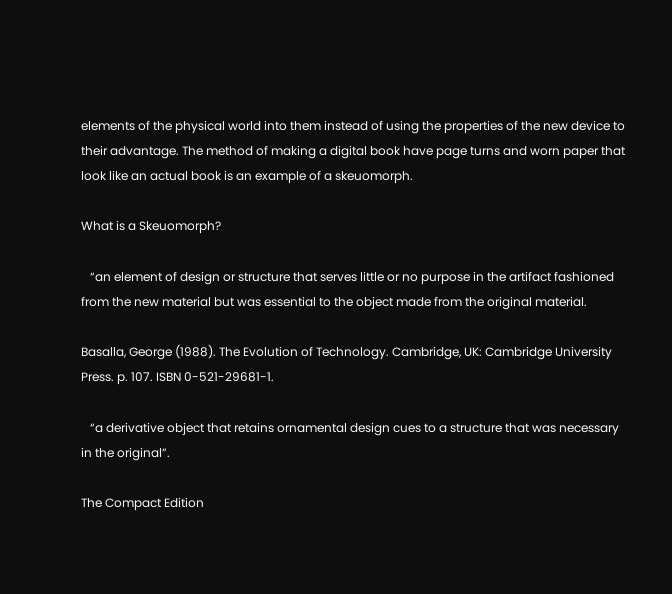elements of the physical world into them instead of using the properties of the new device to their advantage. The method of making a digital book have page turns and worn paper that look like an actual book is an example of a skeuomorph.

What is a Skeuomorph?

   “an element of design or structure that serves little or no purpose in the artifact fashioned from the new material but was essential to the object made from the original material.

Basalla, George (1988). The Evolution of Technology. Cambridge, UK: Cambridge University Press. p. 107. ISBN 0-521-29681-1.

   “a derivative object that retains ornamental design cues to a structure that was necessary in the original”.

The Compact Edition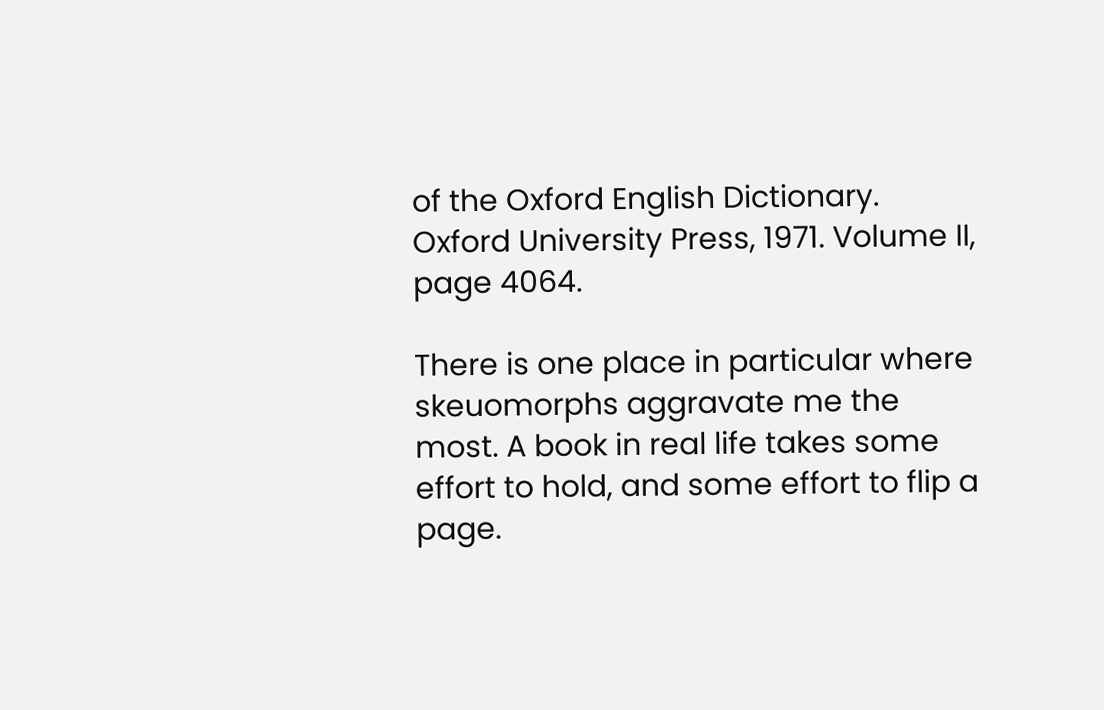of the Oxford English Dictionary. Oxford University Press, 1971. Volume II, page 4064.

There is one place in particular where skeuomorphs aggravate me the most. A book in real life takes some effort to hold, and some effort to flip a page.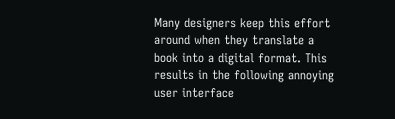Many designers keep this effort around when they translate a book into a digital format. This results in the following annoying user interface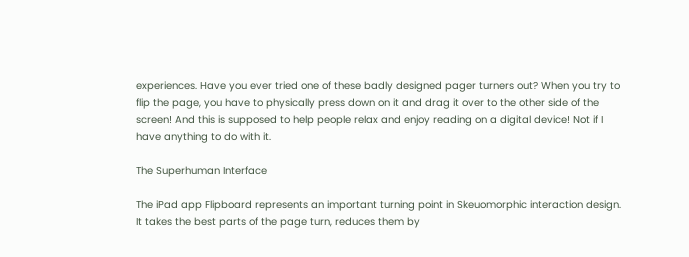experiences. Have you ever tried one of these badly designed pager turners out? When you try to flip the page, you have to physically press down on it and drag it over to the other side of the screen! And this is supposed to help people relax and enjoy reading on a digital device! Not if I have anything to do with it.

The Superhuman Interface

The iPad app Flipboard represents an important turning point in Skeuomorphic interaction design. It takes the best parts of the page turn, reduces them by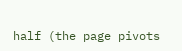half (the page pivots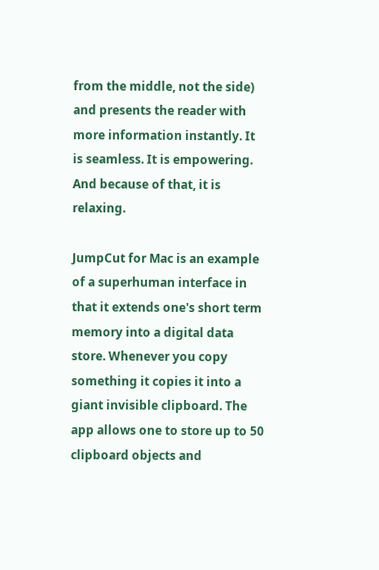from the middle, not the side) and presents the reader with more information instantly. It is seamless. It is empowering. And because of that, it is relaxing.

JumpCut for Mac is an example of a superhuman interface in that it extends one's short term memory into a digital data store. Whenever you copy something it copies it into a giant invisible clipboard. The app allows one to store up to 50 clipboard objects and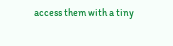access them with a tiny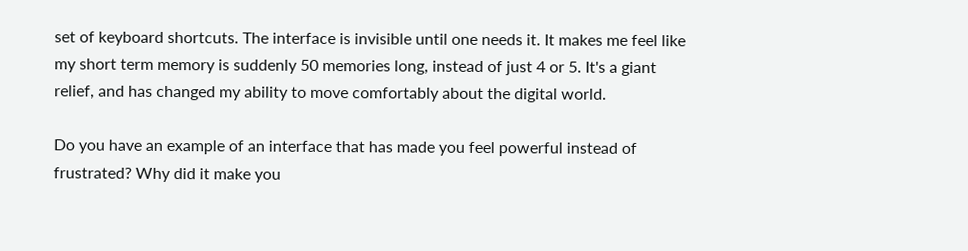set of keyboard shortcuts. The interface is invisible until one needs it. It makes me feel like my short term memory is suddenly 50 memories long, instead of just 4 or 5. It's a giant relief, and has changed my ability to move comfortably about the digital world.

Do you have an example of an interface that has made you feel powerful instead of frustrated? Why did it make you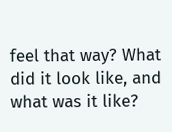feel that way? What did it look like, and what was it like?